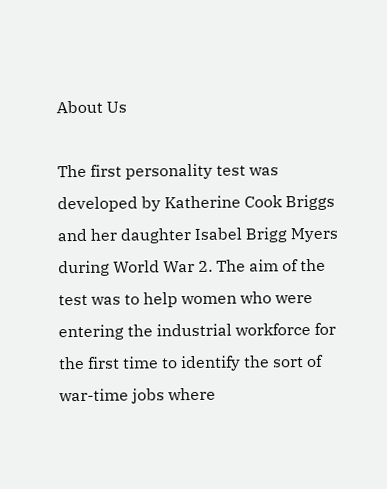About Us

The first personality test was developed by Katherine Cook Briggs and her daughter Isabel Brigg Myers during World War 2. The aim of the test was to help women who were entering the industrial workforce for the first time to identify the sort of war-time jobs where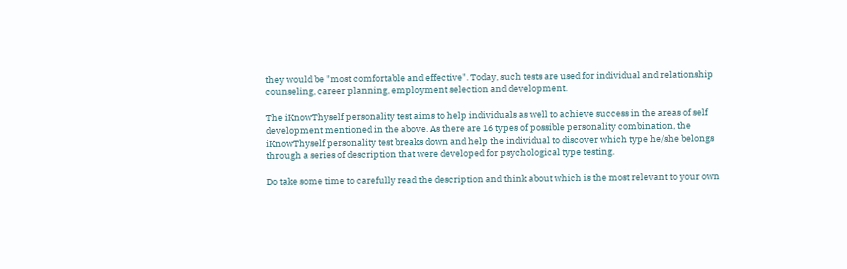they would be "most comfortable and effective". Today, such tests are used for individual and relationship counseling, career planning, employment selection and development.

The iKnowThyself personality test aims to help individuals as well to achieve success in the areas of self development mentioned in the above. As there are 16 types of possible personality combination, the iKnowThyself personality test breaks down and help the individual to discover which type he/she belongs through a series of description that were developed for psychological type testing.

Do take some time to carefully read the description and think about which is the most relevant to your own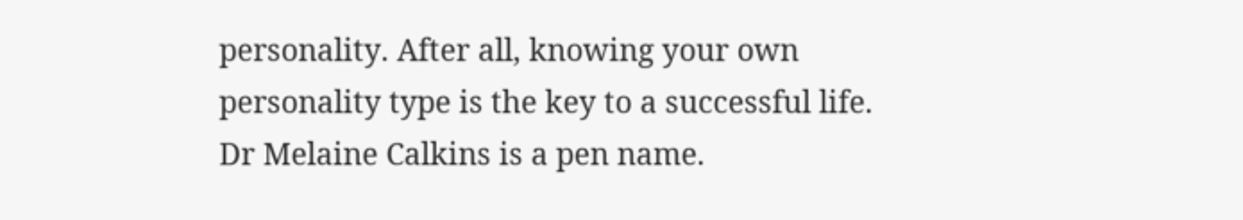personality. After all, knowing your own personality type is the key to a successful life. Dr Melaine Calkins is a pen name.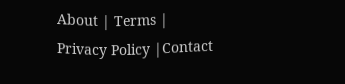About | Terms | Privacy Policy |Contact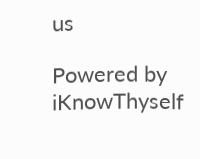us

Powered by iKnowThyself